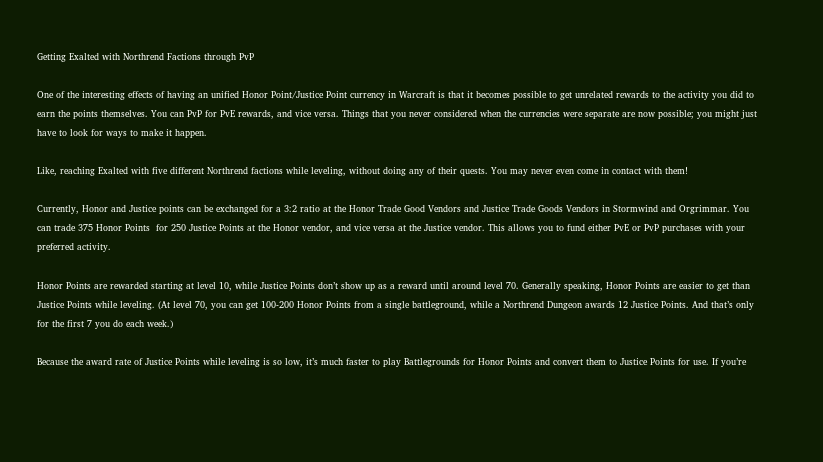Getting Exalted with Northrend Factions through PvP

One of the interesting effects of having an unified Honor Point/Justice Point currency in Warcraft is that it becomes possible to get unrelated rewards to the activity you did to earn the points themselves. You can PvP for PvE rewards, and vice versa. Things that you never considered when the currencies were separate are now possible; you might just have to look for ways to make it happen.

Like, reaching Exalted with five different Northrend factions while leveling, without doing any of their quests. You may never even come in contact with them!

Currently, Honor and Justice points can be exchanged for a 3:2 ratio at the Honor Trade Good Vendors and Justice Trade Goods Vendors in Stormwind and Orgrimmar. You can trade 375 Honor Points  for 250 Justice Points at the Honor vendor, and vice versa at the Justice vendor. This allows you to fund either PvE or PvP purchases with your preferred activity.

Honor Points are rewarded starting at level 10, while Justice Points don’t show up as a reward until around level 70. Generally speaking, Honor Points are easier to get than Justice Points while leveling. (At level 70, you can get 100-200 Honor Points from a single battleground, while a Northrend Dungeon awards 12 Justice Points. And that’s only for the first 7 you do each week.)

Because the award rate of Justice Points while leveling is so low, it’s much faster to play Battlegrounds for Honor Points and convert them to Justice Points for use. If you’re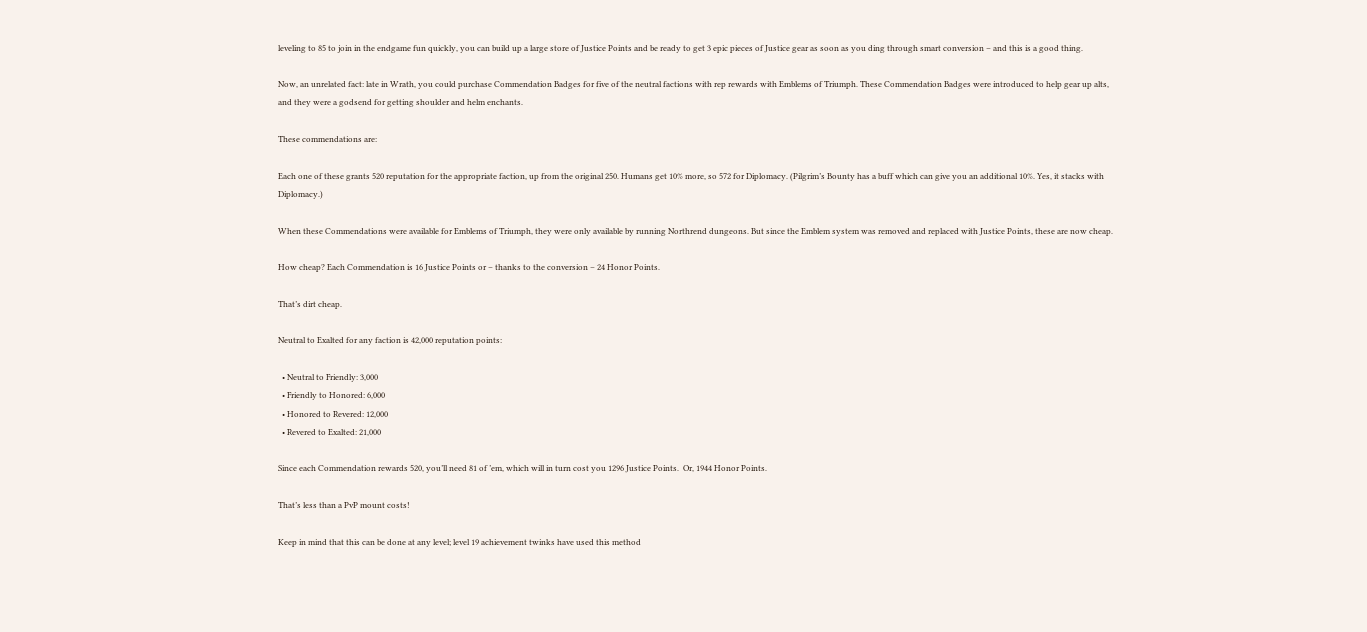leveling to 85 to join in the endgame fun quickly, you can build up a large store of Justice Points and be ready to get 3 epic pieces of Justice gear as soon as you ding through smart conversion – and this is a good thing.

Now, an unrelated fact: late in Wrath, you could purchase Commendation Badges for five of the neutral factions with rep rewards with Emblems of Triumph. These Commendation Badges were introduced to help gear up alts, and they were a godsend for getting shoulder and helm enchants.

These commendations are:

Each one of these grants 520 reputation for the appropriate faction, up from the original 250. Humans get 10% more, so 572 for Diplomacy. (Pilgrim’s Bounty has a buff which can give you an additional 10%. Yes, it stacks with Diplomacy.)

When these Commendations were available for Emblems of Triumph, they were only available by running Northrend dungeons. But since the Emblem system was removed and replaced with Justice Points, these are now cheap.

How cheap? Each Commendation is 16 Justice Points or – thanks to the conversion – 24 Honor Points.

That’s dirt cheap.

Neutral to Exalted for any faction is 42,000 reputation points:

  • Neutral to Friendly: 3,000
  • Friendly to Honored: 6,000
  • Honored to Revered: 12,000
  • Revered to Exalted: 21,000

Since each Commendation rewards 520, you’ll need 81 of ’em, which will in turn cost you 1296 Justice Points.  Or, 1944 Honor Points.

That’s less than a PvP mount costs!

Keep in mind that this can be done at any level; level 19 achievement twinks have used this method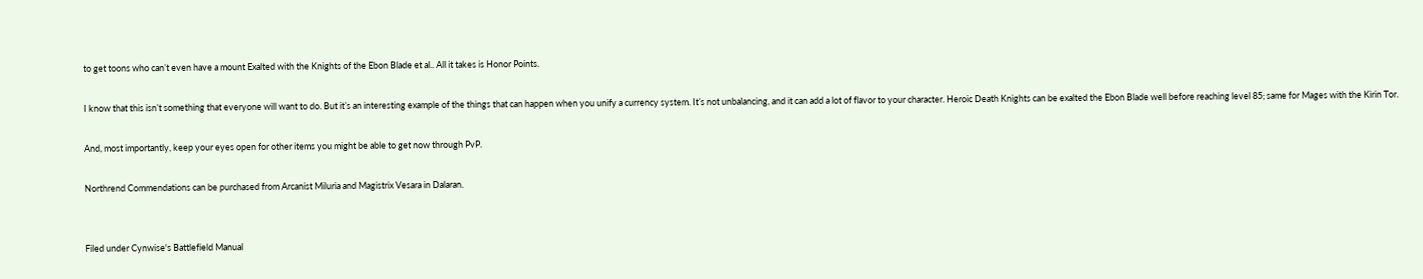to get toons who can’t even have a mount Exalted with the Knights of the Ebon Blade et al.. All it takes is Honor Points.

I know that this isn’t something that everyone will want to do. But it’s an interesting example of the things that can happen when you unify a currency system. It’s not unbalancing, and it can add a lot of flavor to your character. Heroic Death Knights can be exalted the Ebon Blade well before reaching level 85; same for Mages with the Kirin Tor.

And, most importantly, keep your eyes open for other items you might be able to get now through PvP.

Northrend Commendations can be purchased from Arcanist Miluria and Magistrix Vesara in Dalaran.


Filed under Cynwise's Battlefield Manual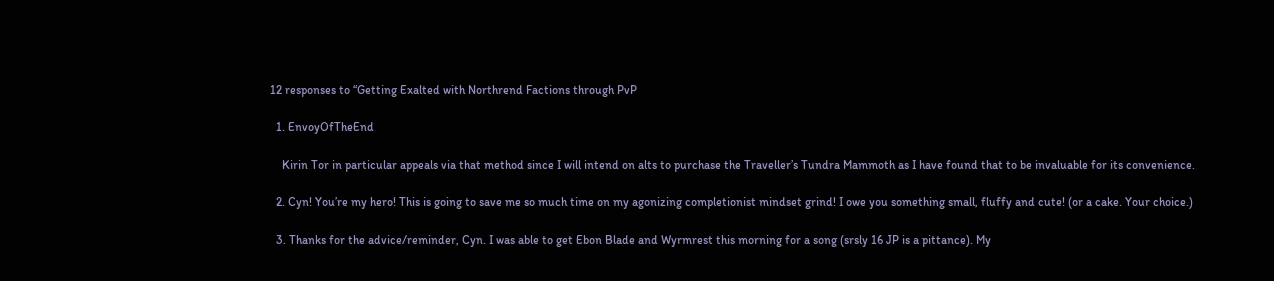12 responses to “Getting Exalted with Northrend Factions through PvP

  1. EnvoyOfTheEnd

    Kirin Tor in particular appeals via that method since I will intend on alts to purchase the Traveller’s Tundra Mammoth as I have found that to be invaluable for its convenience.

  2. Cyn! You’re my hero! This is going to save me so much time on my agonizing completionist mindset grind! I owe you something small, fluffy and cute! (or a cake. Your choice.)

  3. Thanks for the advice/reminder, Cyn. I was able to get Ebon Blade and Wyrmrest this morning for a song (srsly 16 JP is a pittance). My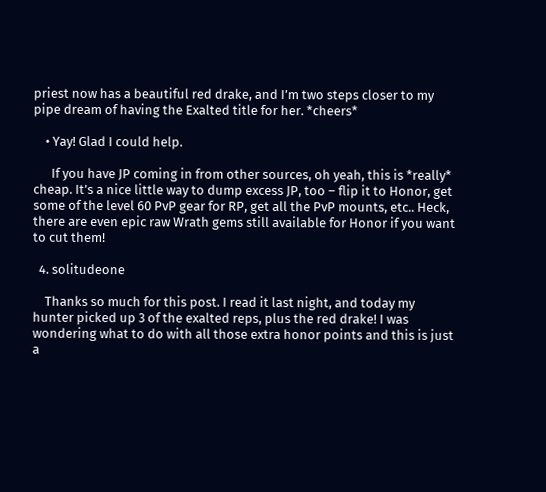priest now has a beautiful red drake, and I’m two steps closer to my pipe dream of having the Exalted title for her. *cheers*

    • Yay! Glad I could help.

      If you have JP coming in from other sources, oh yeah, this is *really* cheap. It’s a nice little way to dump excess JP, too – flip it to Honor, get some of the level 60 PvP gear for RP, get all the PvP mounts, etc.. Heck, there are even epic raw Wrath gems still available for Honor if you want to cut them!

  4. solitudeone

    Thanks so much for this post. I read it last night, and today my hunter picked up 3 of the exalted reps, plus the red drake! I was wondering what to do with all those extra honor points and this is just a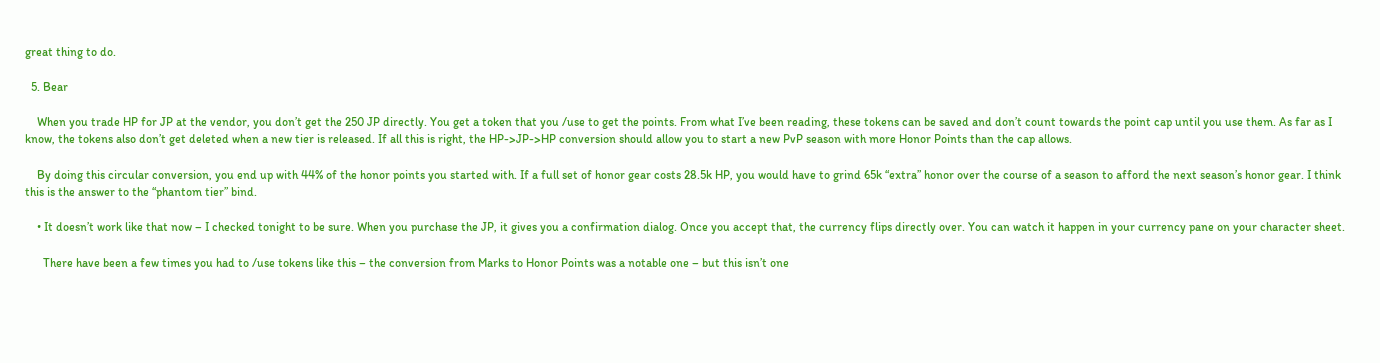great thing to do.

  5. Bear

    When you trade HP for JP at the vendor, you don’t get the 250 JP directly. You get a token that you /use to get the points. From what I’ve been reading, these tokens can be saved and don’t count towards the point cap until you use them. As far as I know, the tokens also don’t get deleted when a new tier is released. If all this is right, the HP->JP->HP conversion should allow you to start a new PvP season with more Honor Points than the cap allows.

    By doing this circular conversion, you end up with 44% of the honor points you started with. If a full set of honor gear costs 28.5k HP, you would have to grind 65k “extra” honor over the course of a season to afford the next season’s honor gear. I think this is the answer to the “phantom tier” bind.

    • It doesn’t work like that now – I checked tonight to be sure. When you purchase the JP, it gives you a confirmation dialog. Once you accept that, the currency flips directly over. You can watch it happen in your currency pane on your character sheet.

      There have been a few times you had to /use tokens like this – the conversion from Marks to Honor Points was a notable one – but this isn’t one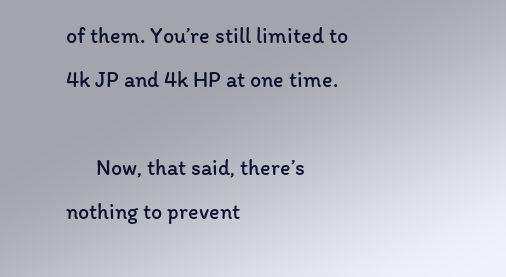of them. You’re still limited to 4k JP and 4k HP at one time.

      Now, that said, there’s nothing to prevent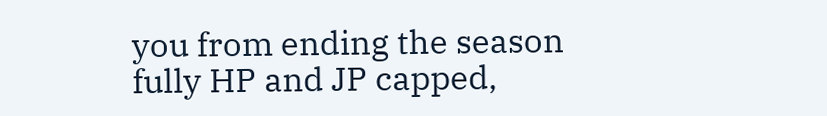you from ending the season fully HP and JP capped,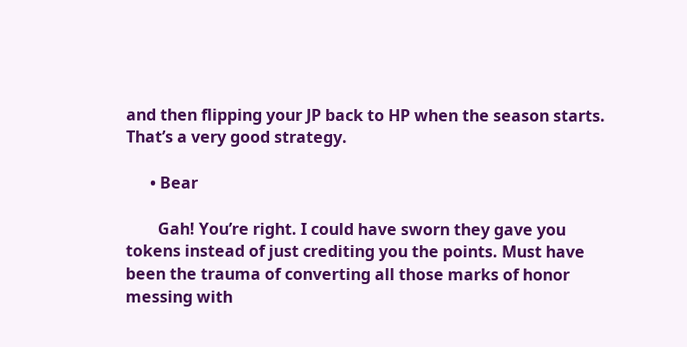and then flipping your JP back to HP when the season starts. That’s a very good strategy.

      • Bear

        Gah! You’re right. I could have sworn they gave you tokens instead of just crediting you the points. Must have been the trauma of converting all those marks of honor messing with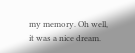my memory. Oh well, it was a nice dream.